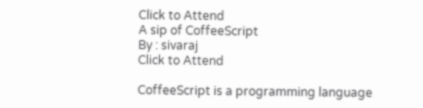Click to Attend
A sip of CoffeeScript
By : sivaraj
Click to Attend

CoffeeScript is a programming language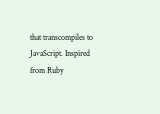that transcompiles to JavaScript. Inspired from Ruby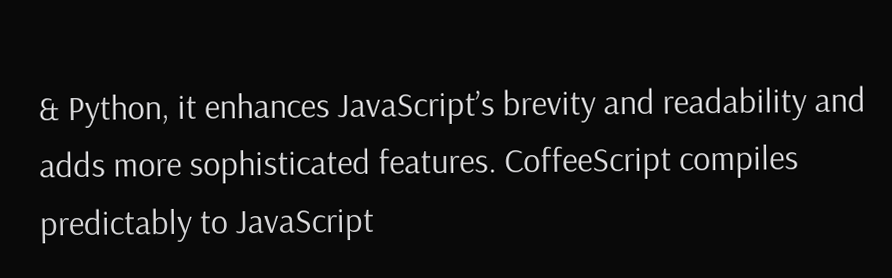& Python, it enhances JavaScript’s brevity and readability and adds more sophisticated features. CoffeeScript compiles predictably to JavaScript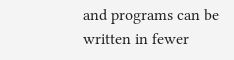and programs can be written in fewer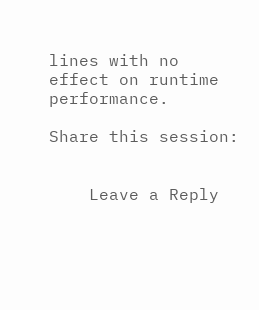lines with no effect on runtime performance.

Share this session:


    Leave a Reply